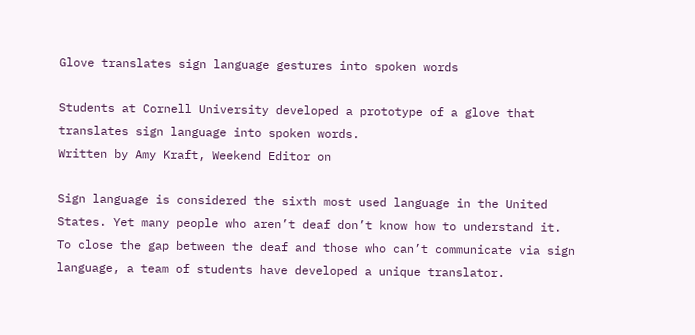Glove translates sign language gestures into spoken words

Students at Cornell University developed a prototype of a glove that translates sign language into spoken words.
Written by Amy Kraft, Weekend Editor on

Sign language is considered the sixth most used language in the United States. Yet many people who aren’t deaf don’t know how to understand it. To close the gap between the deaf and those who can’t communicate via sign language, a team of students have developed a unique translator.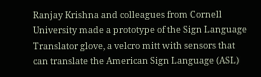Ranjay Krishna and colleagues from Cornell University made a prototype of the Sign Language Translator glove, a velcro mitt with sensors that can translate the American Sign Language (ASL)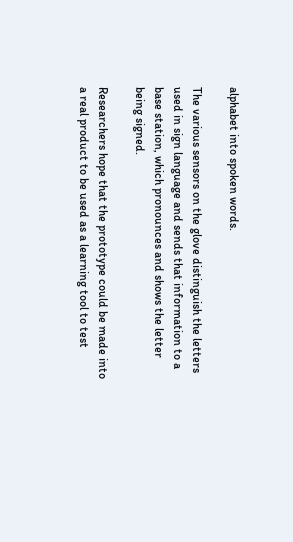alphabet into spoken words.

The various sensors on the glove distinguish the letters used in sign language and sends that information to a base station, which pronounces and shows the letter being signed.

Researchers hope that the prototype could be made into a real product to be used as a learning tool to test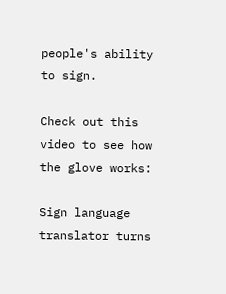people's ability to sign.

Check out this video to see how the glove works:

Sign language translator turns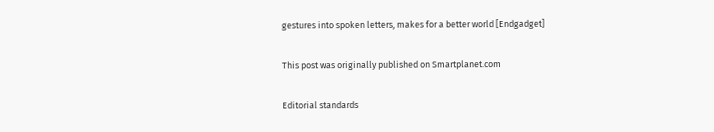gestures into spoken letters, makes for a better world [Endgadget]

This post was originally published on Smartplanet.com

Editorial standards